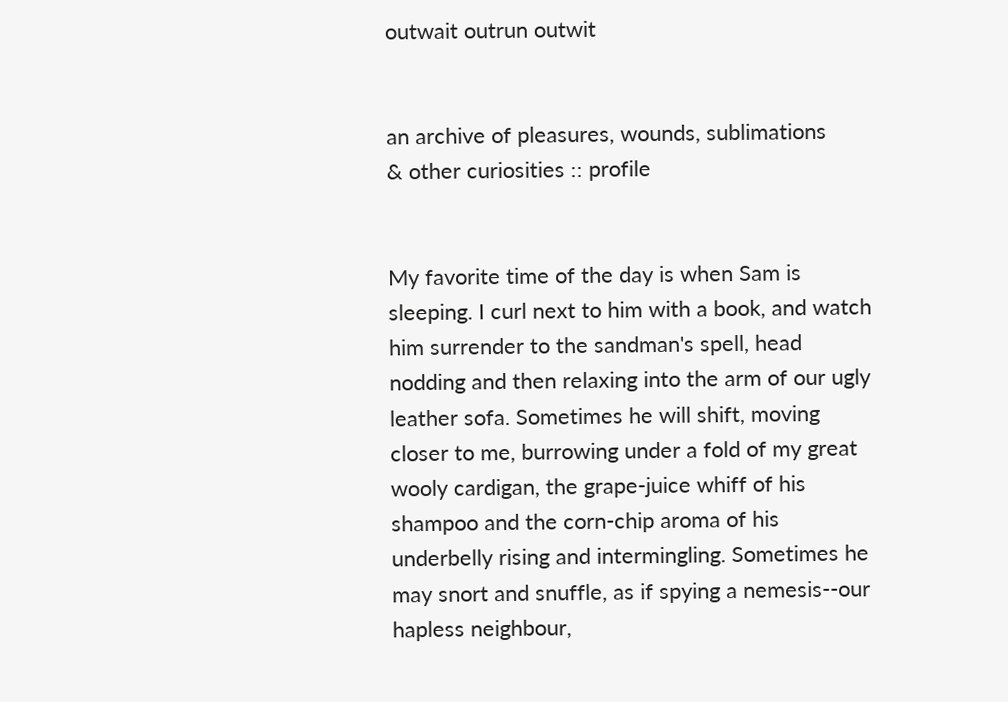outwait outrun outwit


an archive of pleasures, wounds, sublimations
& other curiosities :: profile


My favorite time of the day is when Sam is sleeping. I curl next to him with a book, and watch him surrender to the sandman's spell, head nodding and then relaxing into the arm of our ugly leather sofa. Sometimes he will shift, moving closer to me, burrowing under a fold of my great wooly cardigan, the grape-juice whiff of his shampoo and the corn-chip aroma of his underbelly rising and intermingling. Sometimes he may snort and snuffle, as if spying a nemesis--our hapless neighbour,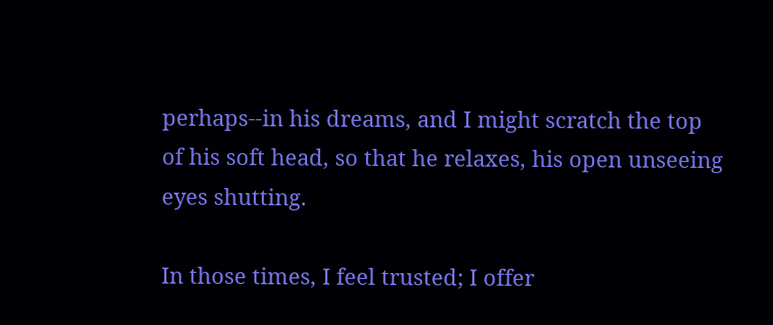perhaps--in his dreams, and I might scratch the top of his soft head, so that he relaxes, his open unseeing eyes shutting.

In those times, I feel trusted; I offer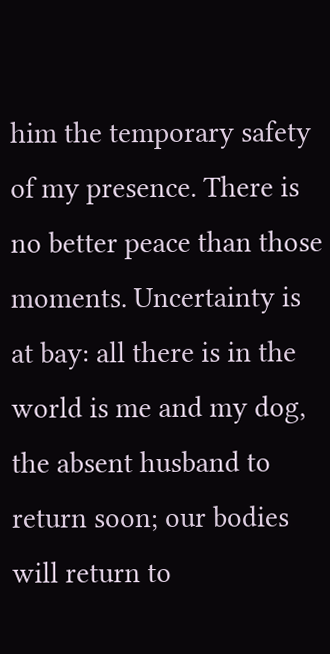him the temporary safety of my presence. There is no better peace than those moments. Uncertainty is at bay: all there is in the world is me and my dog, the absent husband to return soon; our bodies will return to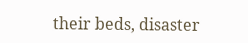their beds, disaster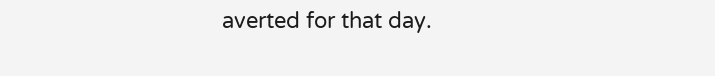averted for that day.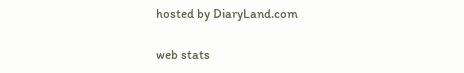hosted by DiaryLand.com

web stats